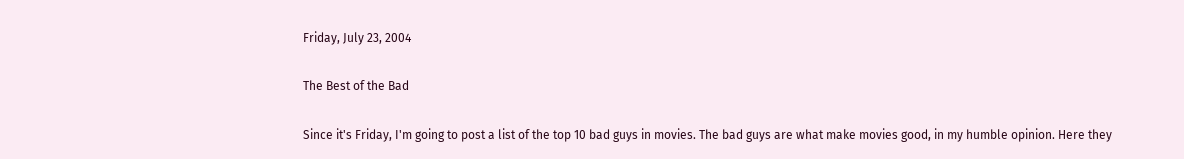Friday, July 23, 2004

The Best of the Bad

Since it's Friday, I'm going to post a list of the top 10 bad guys in movies. The bad guys are what make movies good, in my humble opinion. Here they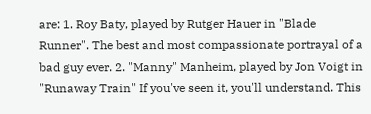are: 1. Roy Baty, played by Rutger Hauer in "Blade Runner". The best and most compassionate portrayal of a bad guy ever. 2. "Manny" Manheim, played by Jon Voigt in "Runaway Train" If you've seen it, you'll understand. This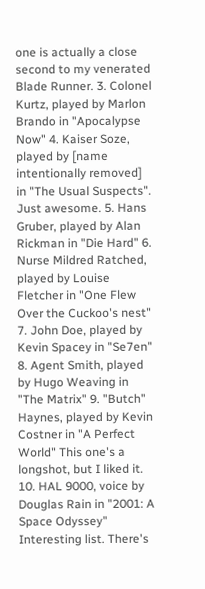one is actually a close second to my venerated Blade Runner. 3. Colonel Kurtz, played by Marlon Brando in "Apocalypse Now" 4. Kaiser Soze, played by [name intentionally removed] in "The Usual Suspects". Just awesome. 5. Hans Gruber, played by Alan Rickman in "Die Hard" 6. Nurse Mildred Ratched, played by Louise Fletcher in "One Flew Over the Cuckoo's nest" 7. John Doe, played by Kevin Spacey in "Se7en" 8. Agent Smith, played by Hugo Weaving in "The Matrix" 9. "Butch" Haynes, played by Kevin Costner in "A Perfect World" This one's a longshot, but I liked it. 10. HAL 9000, voice by Douglas Rain in "2001: A Space Odyssey" Interesting list. There's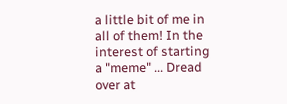a little bit of me in all of them! In the interest of starting a "meme" ... Dread over at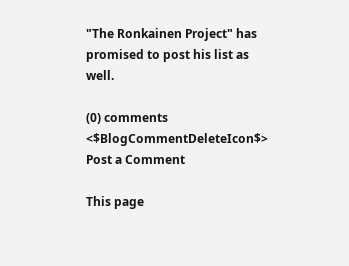"The Ronkainen Project" has promised to post his list as well.

(0) comments <$BlogCommentDeleteIcon$>
Post a Comment

This page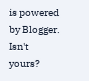is powered by Blogger. Isn't yours?